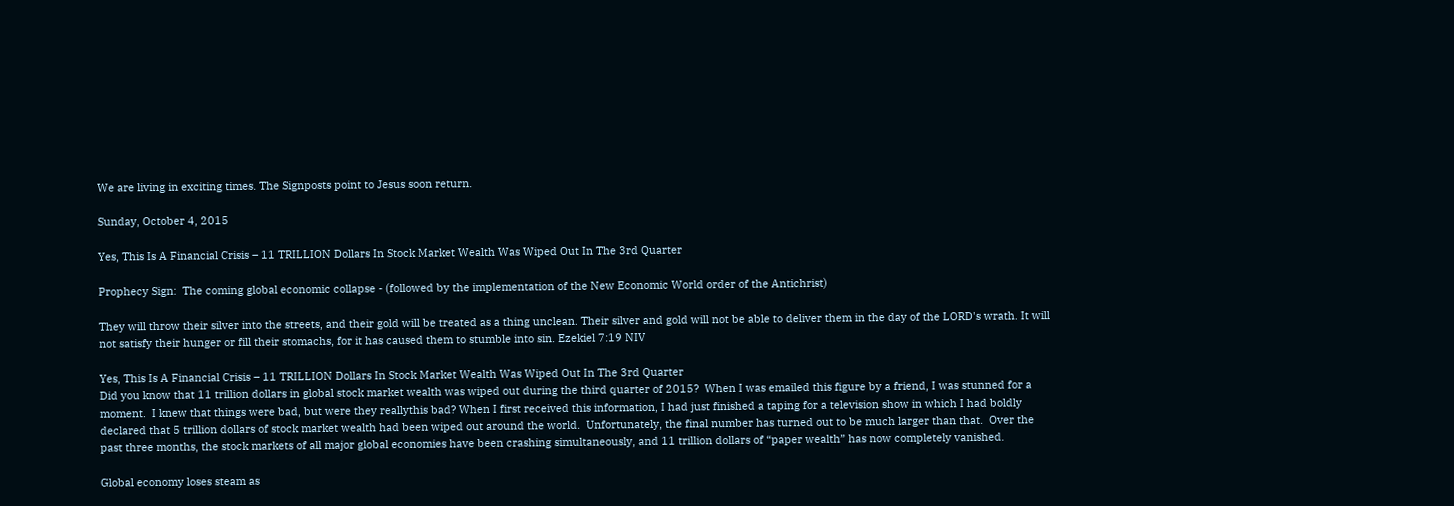We are living in exciting times. The Signposts point to Jesus soon return.

Sunday, October 4, 2015

Yes, This Is A Financial Crisis – 11 TRILLION Dollars In Stock Market Wealth Was Wiped Out In The 3rd Quarter

Prophecy Sign:  The coming global economic collapse - (followed by the implementation of the New Economic World order of the Antichrist)

They will throw their silver into the streets, and their gold will be treated as a thing unclean. Their silver and gold will not be able to deliver them in the day of the LORD's wrath. It will not satisfy their hunger or fill their stomachs, for it has caused them to stumble into sin. Ezekiel 7:19 NIV

Yes, This Is A Financial Crisis – 11 TRILLION Dollars In Stock Market Wealth Was Wiped Out In The 3rd Quarter
Did you know that 11 trillion dollars in global stock market wealth was wiped out during the third quarter of 2015?  When I was emailed this figure by a friend, I was stunned for a moment.  I knew that things were bad, but were they reallythis bad? When I first received this information, I had just finished a taping for a television show in which I had boldly declared that 5 trillion dollars of stock market wealth had been wiped out around the world.  Unfortunately, the final number has turned out to be much larger than that.  Over the past three months, the stock markets of all major global economies have been crashing simultaneously, and 11 trillion dollars of “paper wealth” has now completely vanished.

Global economy loses steam as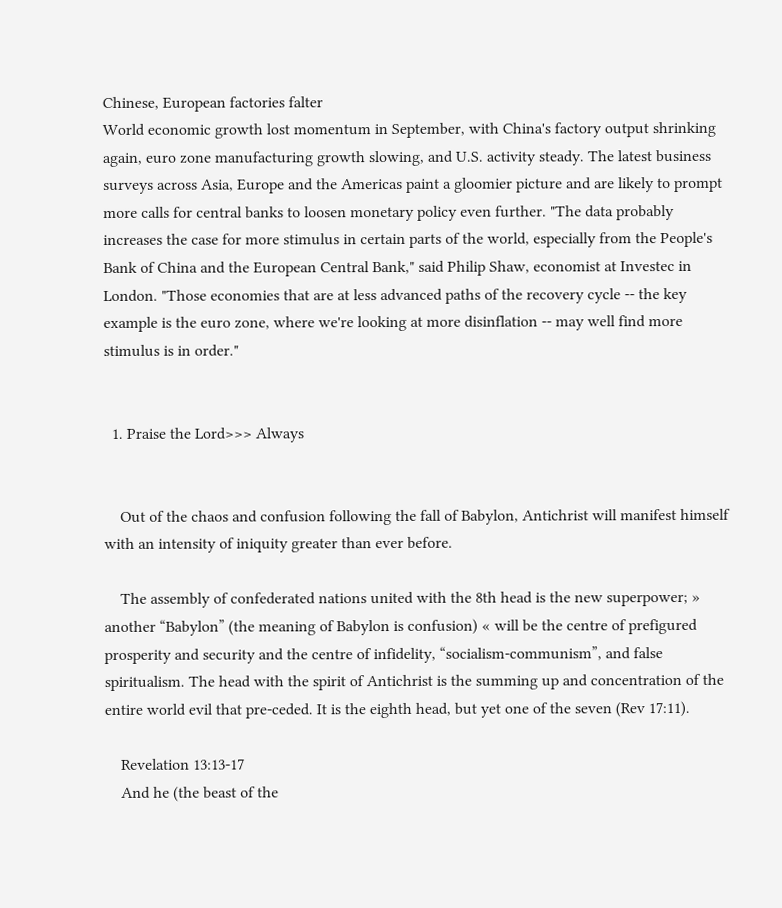Chinese, European factories falter
World economic growth lost momentum in September, with China's factory output shrinking again, euro zone manufacturing growth slowing, and U.S. activity steady. The latest business surveys across Asia, Europe and the Americas paint a gloomier picture and are likely to prompt more calls for central banks to loosen monetary policy even further. "The data probably increases the case for more stimulus in certain parts of the world, especially from the People's Bank of China and the European Central Bank," said Philip Shaw, economist at Investec in London. "Those economies that are at less advanced paths of the recovery cycle -- the key example is the euro zone, where we're looking at more disinflation -- may well find more stimulus is in order."


  1. Praise the Lord>>> Always


    Out of the chaos and confusion following the fall of Babylon, Antichrist will manifest himself with an intensity of iniquity greater than ever before.

    The assembly of confederated nations united with the 8th head is the new superpower; » another “Babylon” (the meaning of Babylon is confusion) « will be the centre of prefigured prosperity and security and the centre of infidelity, “socialism-communism”, and false spiritualism. The head with the spirit of Antichrist is the summing up and concentration of the entire world evil that pre-ceded. It is the eighth head, but yet one of the seven (Rev 17:11).

    Revelation 13:13-17
    And he (the beast of the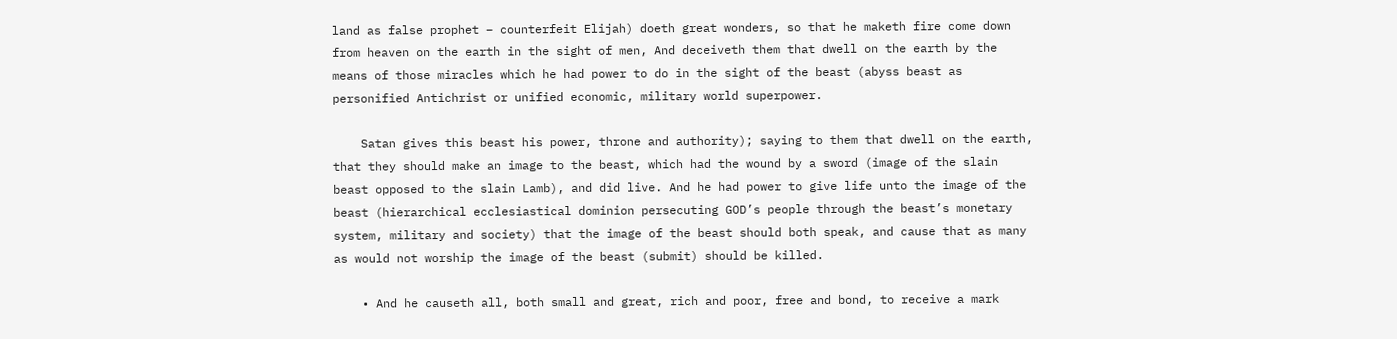land as false prophet – counterfeit Elijah) doeth great wonders, so that he maketh fire come down from heaven on the earth in the sight of men, And deceiveth them that dwell on the earth by the means of those miracles which he had power to do in the sight of the beast (abyss beast as personified Antichrist or unified economic, military world superpower.

    Satan gives this beast his power, throne and authority); saying to them that dwell on the earth, that they should make an image to the beast, which had the wound by a sword (image of the slain beast opposed to the slain Lamb), and did live. And he had power to give life unto the image of the beast (hierarchical ecclesiastical dominion persecuting GOD’s people through the beast’s monetary system, military and society) that the image of the beast should both speak, and cause that as many as would not worship the image of the beast (submit) should be killed.

    • And he causeth all, both small and great, rich and poor, free and bond, to receive a mark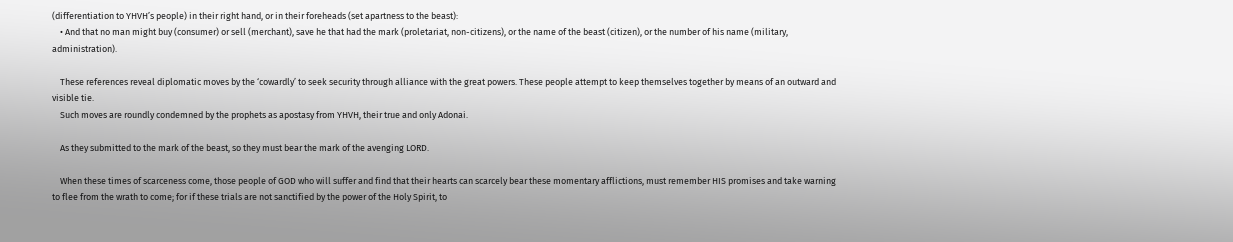(differentiation to YHVH’s people) in their right hand, or in their foreheads (set apartness to the beast):
    • And that no man might buy (consumer) or sell (merchant), save he that had the mark (proletariat, non-citizens), or the name of the beast (citizen), or the number of his name (military, administration).

    These references reveal diplomatic moves by the ‘cowardly’ to seek security through alliance with the great powers. These people attempt to keep themselves together by means of an outward and visible tie.
    Such moves are roundly condemned by the prophets as apostasy from YHVH, their true and only Adonai.

    As they submitted to the mark of the beast, so they must bear the mark of the avenging LORD.

    When these times of scarceness come, those people of GOD who will suffer and find that their hearts can scarcely bear these momentary afflictions, must remember HIS promises and take warning to flee from the wrath to come; for if these trials are not sanctified by the power of the Holy Spirit, to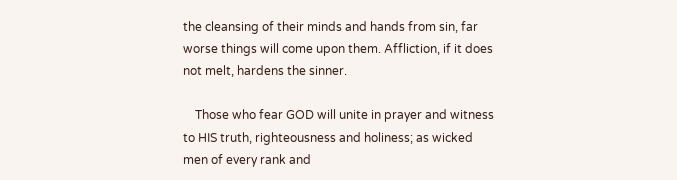the cleansing of their minds and hands from sin, far worse things will come upon them. Affliction, if it does not melt, hardens the sinner.

    Those who fear GOD will unite in prayer and witness to HIS truth, righteousness and holiness; as wicked men of every rank and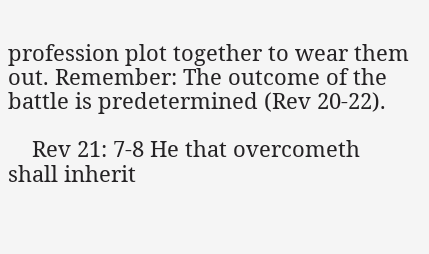profession plot together to wear them out. Remember: The outcome of the battle is predetermined (Rev 20-22).

    Rev 21: 7-8 He that overcometh shall inherit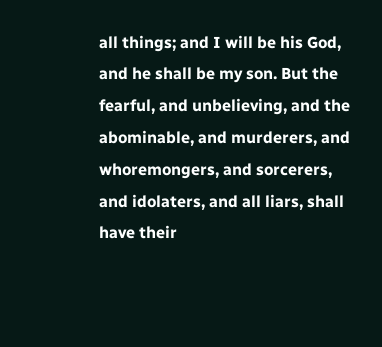all things; and I will be his God, and he shall be my son. But the fearful, and unbelieving, and the abominable, and murderers, and whoremongers, and sorcerers, and idolaters, and all liars, shall have their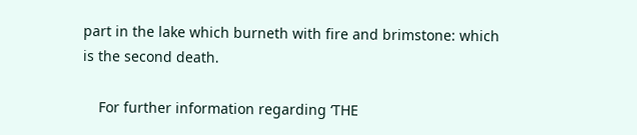part in the lake which burneth with fire and brimstone: which is the second death.

    For further information regarding ‘THE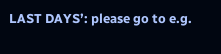LAST DAYS’: please go to e.g.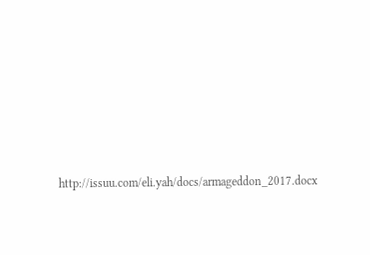http://issuu.com/eli.yah/docs/armageddon_2017.docx